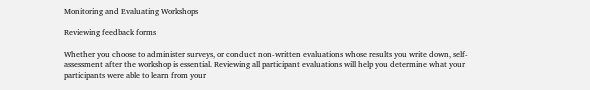Monitoring and Evaluating Workshops

Reviewing feedback forms

Whether you choose to administer surveys, or conduct non-written evaluations whose results you write down, self-assessment after the workshop is essential. Reviewing all participant evaluations will help you determine what your participants were able to learn from your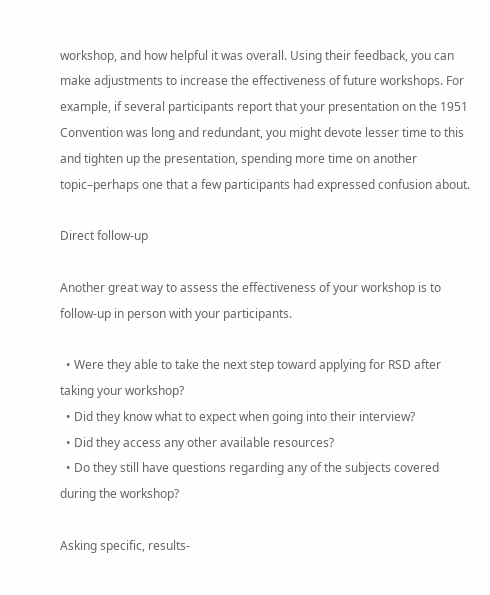workshop, and how helpful it was overall. Using their feedback, you can make adjustments to increase the effectiveness of future workshops. For example, if several participants report that your presentation on the 1951 Convention was long and redundant, you might devote lesser time to this and tighten up the presentation, spending more time on another topic–perhaps one that a few participants had expressed confusion about.

Direct follow-up

Another great way to assess the effectiveness of your workshop is to follow-up in person with your participants.

  • Were they able to take the next step toward applying for RSD after taking your workshop?
  • Did they know what to expect when going into their interview?
  • Did they access any other available resources?
  • Do they still have questions regarding any of the subjects covered during the workshop?

Asking specific, results-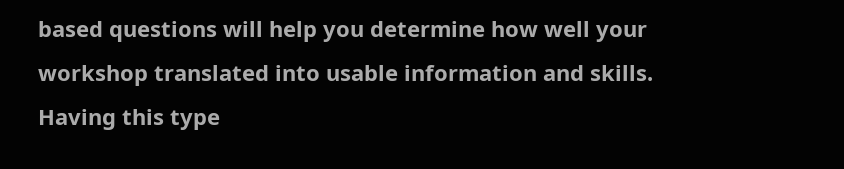based questions will help you determine how well your workshop translated into usable information and skills. Having this type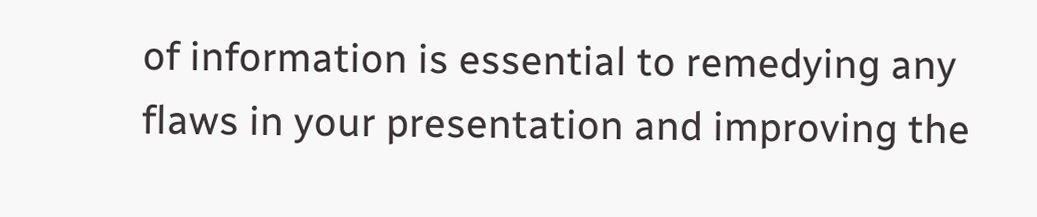of information is essential to remedying any flaws in your presentation and improving the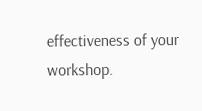effectiveness of your workshop.